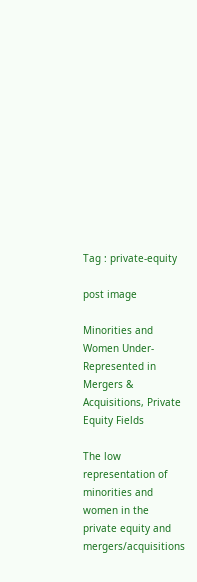Tag : private-equity

post image

Minorities and Women Under-Represented in Mergers & Acquisitions, Private Equity Fields

The low representation of minorities and women in the private equity and mergers/acquisitions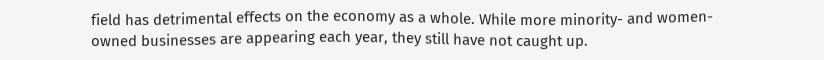field has detrimental effects on the economy as a whole. While more minority- and women-owned businesses are appearing each year, they still have not caught up.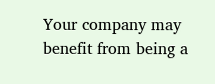Your company may benefit from being a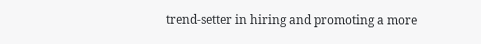trend-setter in hiring and promoting a more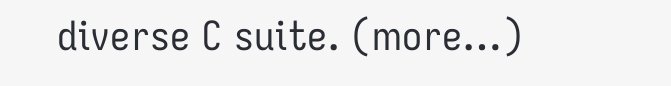diverse C suite. (more…)